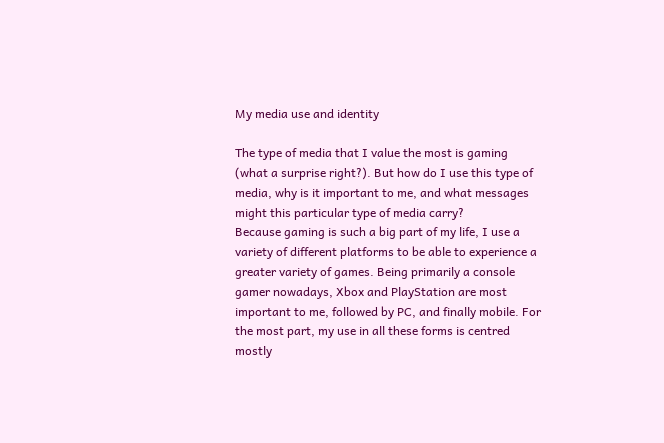My media use and identity

The type of media that I value the most is gaming (what a surprise right?). But how do I use this type of media, why is it important to me, and what messages might this particular type of media carry?
Because gaming is such a big part of my life, I use a variety of different platforms to be able to experience a greater variety of games. Being primarily a console gamer nowadays, Xbox and PlayStation are most important to me, followed by PC, and finally mobile. For the most part, my use in all these forms is centred mostly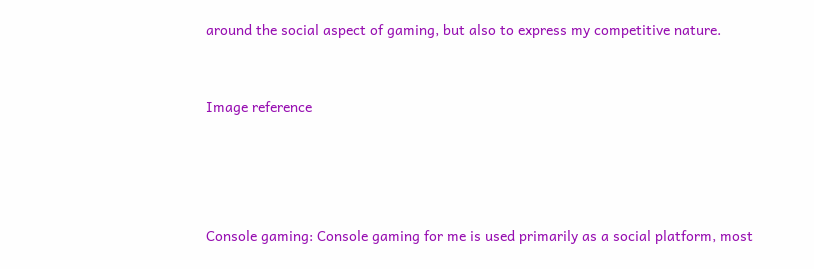around the social aspect of gaming, but also to express my competitive nature.


Image reference




Console gaming: Console gaming for me is used primarily as a social platform, most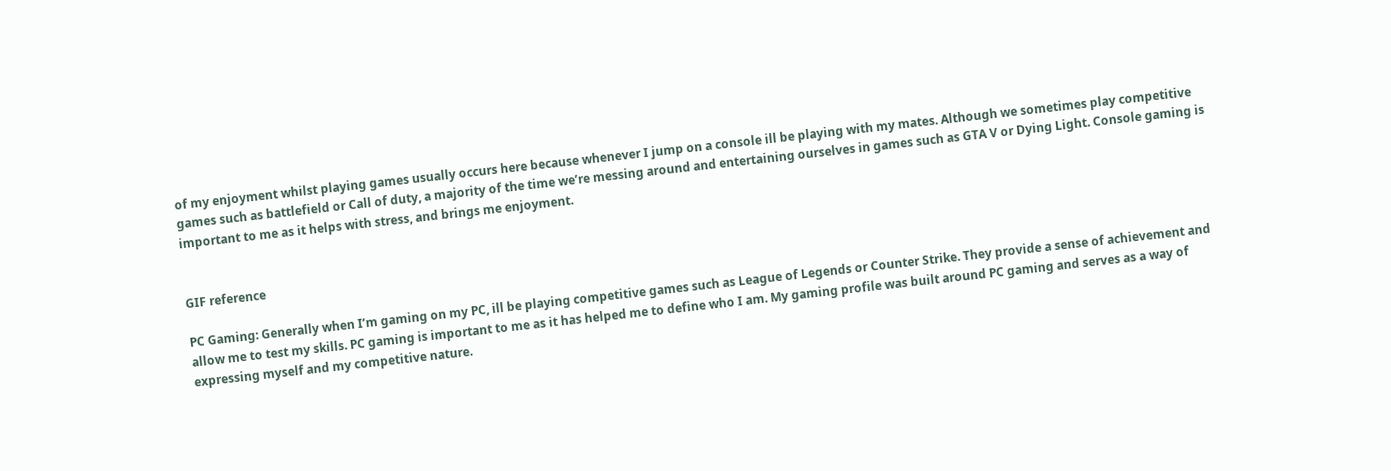of my enjoyment whilst playing games usually occurs here because whenever I jump on a console ill be playing with my mates. Although we sometimes play competitive games such as battlefield or Call of duty, a majority of the time we’re messing around and entertaining ourselves in games such as GTA V or Dying Light. Console gaming is important to me as it helps with stress, and brings me enjoyment.


GIF reference

PC Gaming: Generally when I’m gaming on my PC, ill be playing competitive games such as League of Legends or Counter Strike. They provide a sense of achievement and allow me to test my skills. PC gaming is important to me as it has helped me to define who I am. My gaming profile was built around PC gaming and serves as a way of expressing myself and my competitive nature.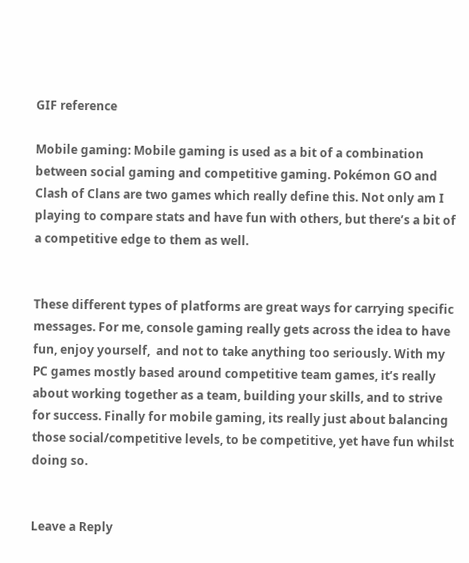GIF reference

Mobile gaming: Mobile gaming is used as a bit of a combination between social gaming and competitive gaming. Pokémon GO and Clash of Clans are two games which really define this. Not only am I playing to compare stats and have fun with others, but there’s a bit of a competitive edge to them as well.


These different types of platforms are great ways for carrying specific messages. For me, console gaming really gets across the idea to have fun, enjoy yourself,  and not to take anything too seriously. With my PC games mostly based around competitive team games, it’s really about working together as a team, building your skills, and to strive for success. Finally for mobile gaming, its really just about balancing those social/competitive levels, to be competitive, yet have fun whilst doing so.


Leave a Reply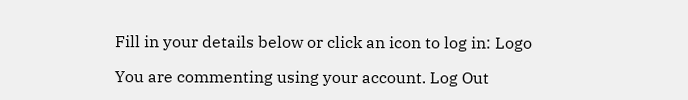Fill in your details below or click an icon to log in: Logo

You are commenting using your account. Log Out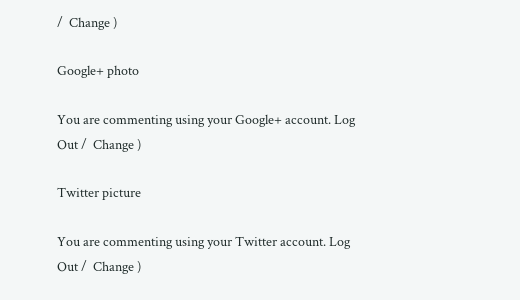/  Change )

Google+ photo

You are commenting using your Google+ account. Log Out /  Change )

Twitter picture

You are commenting using your Twitter account. Log Out /  Change )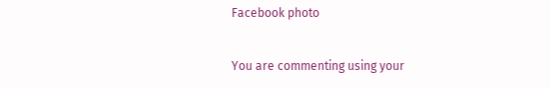Facebook photo

You are commenting using your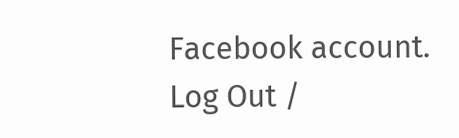Facebook account. Log Out /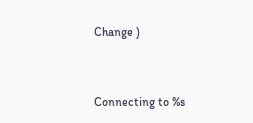Change )


Connecting to %s